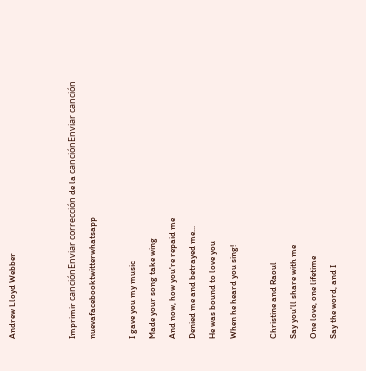Andrew Lloyd Webber


Imprimir canciónEnviar corrección de la canciónEnviar canción nuevafacebooktwitterwhatsapp

I gave you my music
Made your song take wing
And now, how you're repaid me
Denied me and betrayed me...
He was bound to love you
When he heard you sing!

Christine and Raoul
Say you'll share with me
One love, one lifetime
Say the word, and I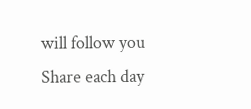will follow you
Share each day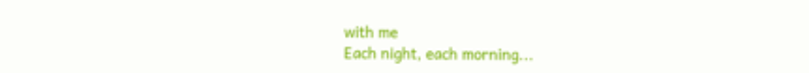with me
Each night, each morning...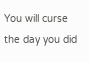You will curse the day you did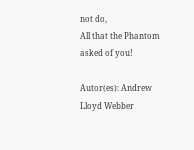not do,
All that the Phantom asked of you!

Autor(es): Andrew Lloyd Webber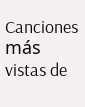Canciones más vistas de